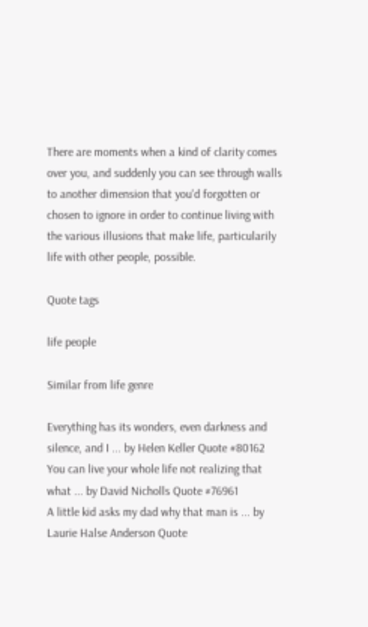There are moments when a kind of clarity comes over you, and suddenly you can see through walls to another dimension that you'd forgotten or chosen to ignore in order to continue living with the various illusions that make life, particularily life with other people, possible.

Quote tags

life people

Similar from life genre

Everything has its wonders, even darkness and silence, and I ... by Helen Keller Quote #80162
You can live your whole life not realizing that what ... by David Nicholls Quote #76961
A little kid asks my dad why that man is ... by Laurie Halse Anderson Quote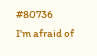#80736
I'm afraid of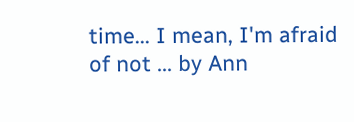time... I mean, I'm afraid of not ... by Ann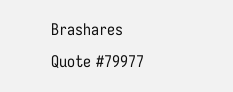Brashares Quote #79977